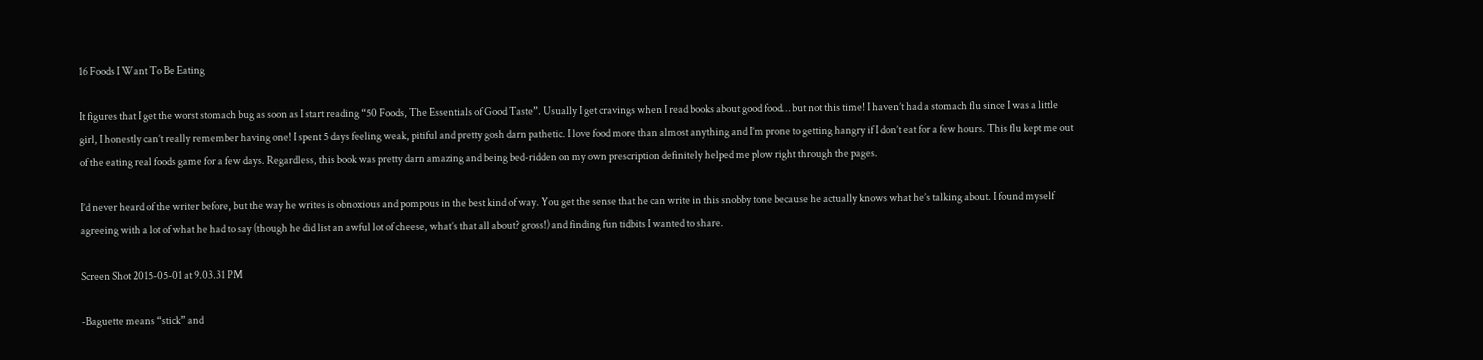16 Foods I Want To Be Eating

It figures that I get the worst stomach bug as soon as I start reading “50 Foods, The Essentials of Good Taste”. Usually I get cravings when I read books about good food… but not this time! I haven’t had a stomach flu since I was a little girl, I honestly can’t really remember having one! I spent 5 days feeling weak, pitiful and pretty gosh darn pathetic. I love food more than almost anything and I’m prone to getting hangry if I don’t eat for a few hours. This flu kept me out of the eating real foods game for a few days. Regardless, this book was pretty darn amazing and being bed-ridden on my own prescription definitely helped me plow right through the pages.

I’d never heard of the writer before, but the way he writes is obnoxious and pompous in the best kind of way. You get the sense that he can write in this snobby tone because he actually knows what he’s talking about. I found myself agreeing with a lot of what he had to say (though he did list an awful lot of cheese, what’s that all about? gross!) and finding fun tidbits I wanted to share.

Screen Shot 2015-05-01 at 9.03.31 PM

-Baguette means “stick” and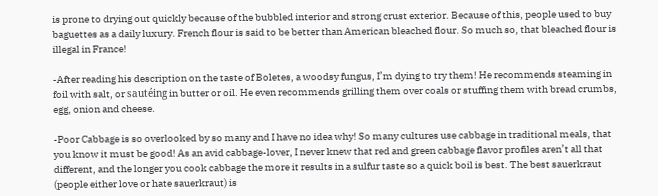is prone to drying out quickly because of the bubbled interior and strong crust exterior. Because of this, people used to buy baguettes as a daily luxury. French flour is said to be better than American bleached flour. So much so, that bleached flour is illegal in France!

-After reading his description on the taste of Boletes, a woodsy fungus, I’m dying to try them! He recommends steaming in foil with salt, or sautéing in butter or oil. He even recommends grilling them over coals or stuffing them with bread crumbs, egg, onion and cheese.

-Poor Cabbage is so overlooked by so many and I have no idea why! So many cultures use cabbage in traditional meals, that you know it must be good! As an avid cabbage-lover, I never knew that red and green cabbage flavor profiles aren’t all that different, and the longer you cook cabbage the more it results in a sulfur taste so a quick boil is best. The best sauerkraut (people either love or hate sauerkraut) is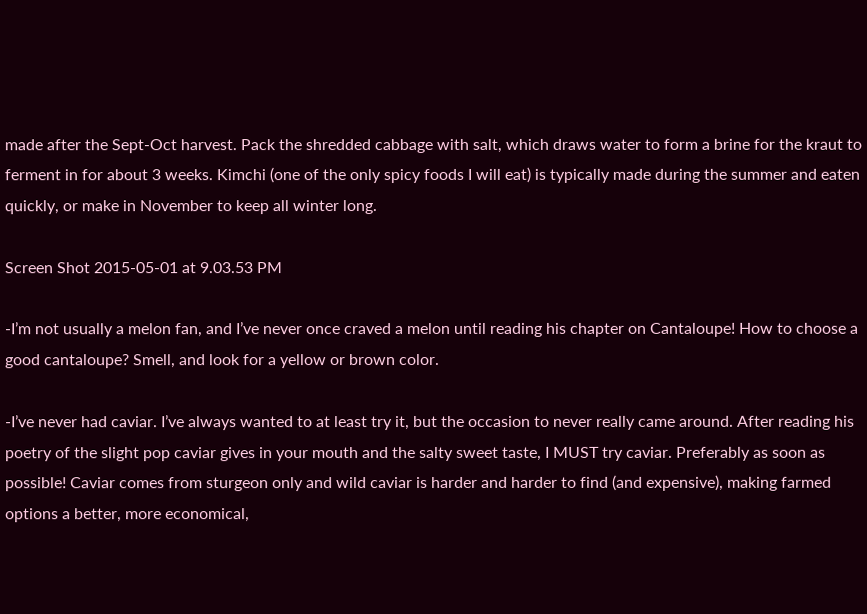made after the Sept-Oct harvest. Pack the shredded cabbage with salt, which draws water to form a brine for the kraut to ferment in for about 3 weeks. Kimchi (one of the only spicy foods I will eat) is typically made during the summer and eaten quickly, or make in November to keep all winter long.

Screen Shot 2015-05-01 at 9.03.53 PM

-I’m not usually a melon fan, and I’ve never once craved a melon until reading his chapter on Cantaloupe! How to choose a good cantaloupe? Smell, and look for a yellow or brown color.

-I’ve never had caviar. I’ve always wanted to at least try it, but the occasion to never really came around. After reading his poetry of the slight pop caviar gives in your mouth and the salty sweet taste, I MUST try caviar. Preferably as soon as possible! Caviar comes from sturgeon only and wild caviar is harder and harder to find (and expensive), making farmed options a better, more economical,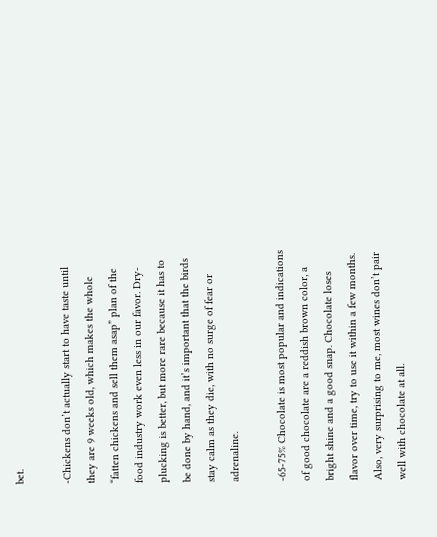bet.

-Chickens don’t actually start to have taste until they are 9 weeks old, which makes the whole “fatten chickens and sell them asap” plan of the food industry work even less in our favor. Dry-plucking is better, but more rare because it has to be done by hand, and it’s important that the birds stay calm as they die, with no surge of fear or adrenaline.

-65-75% Chocolate is most popular and indications of good chocolate are a reddish brown color, a bright shine and a good snap. Chocolate loses flavor over time, try to use it within a few months. Also, very surprising to me, most wines don’t pair well with chocolate at all.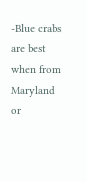-Blue crabs are best when from Maryland or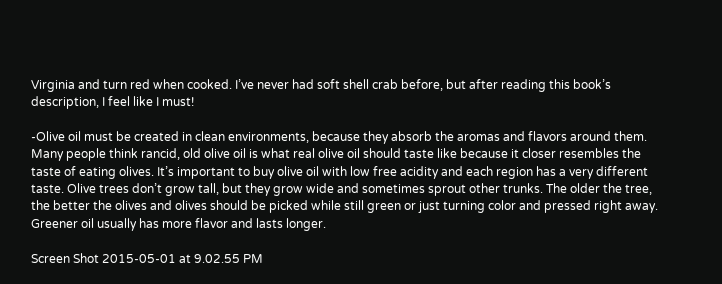Virginia and turn red when cooked. I’ve never had soft shell crab before, but after reading this book’s description, I feel like I must!

-Olive oil must be created in clean environments, because they absorb the aromas and flavors around them. Many people think rancid, old olive oil is what real olive oil should taste like because it closer resembles the taste of eating olives. It’s important to buy olive oil with low free acidity and each region has a very different taste. Olive trees don’t grow tall, but they grow wide and sometimes sprout other trunks. The older the tree, the better the olives and olives should be picked while still green or just turning color and pressed right away. Greener oil usually has more flavor and lasts longer.

Screen Shot 2015-05-01 at 9.02.55 PM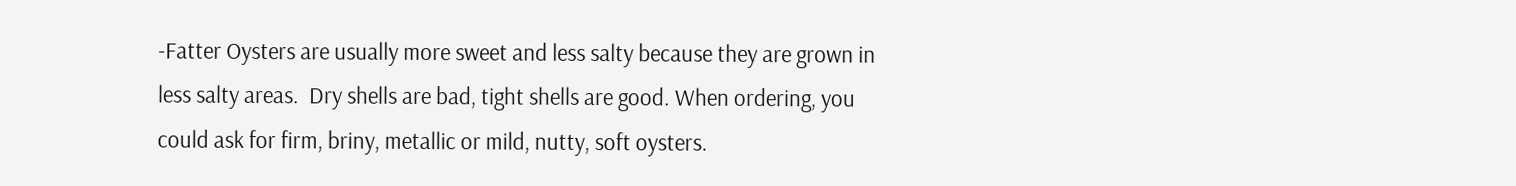-Fatter Oysters are usually more sweet and less salty because they are grown in less salty areas.  Dry shells are bad, tight shells are good. When ordering, you could ask for firm, briny, metallic or mild, nutty, soft oysters.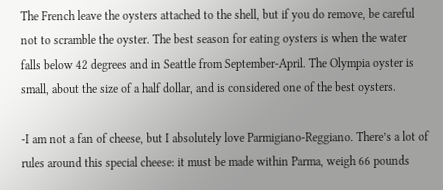The French leave the oysters attached to the shell, but if you do remove, be careful not to scramble the oyster. The best season for eating oysters is when the water falls below 42 degrees and in Seattle from September-April. The Olympia oyster is small, about the size of a half dollar, and is considered one of the best oysters.

-I am not a fan of cheese, but I absolutely love Parmigiano-Reggiano. There’s a lot of rules around this special cheese: it must be made within Parma, weigh 66 pounds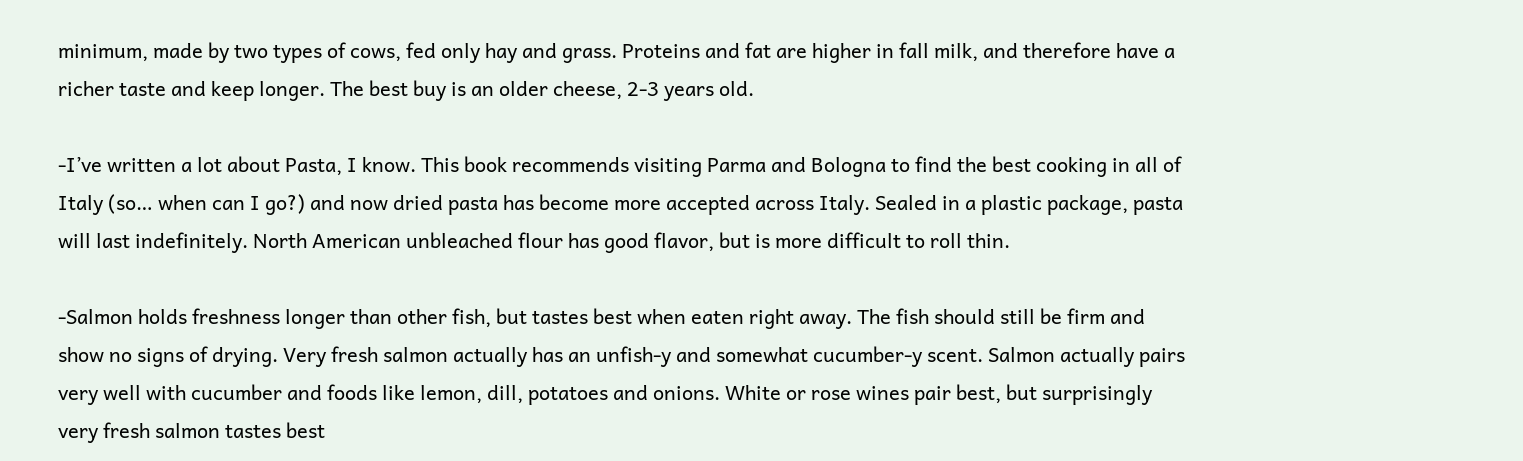minimum, made by two types of cows, fed only hay and grass. Proteins and fat are higher in fall milk, and therefore have a richer taste and keep longer. The best buy is an older cheese, 2-3 years old.

-I’ve written a lot about Pasta, I know. This book recommends visiting Parma and Bologna to find the best cooking in all of Italy (so… when can I go?) and now dried pasta has become more accepted across Italy. Sealed in a plastic package, pasta will last indefinitely. North American unbleached flour has good flavor, but is more difficult to roll thin.

-Salmon holds freshness longer than other fish, but tastes best when eaten right away. The fish should still be firm and show no signs of drying. Very fresh salmon actually has an unfish-y and somewhat cucumber-y scent. Salmon actually pairs very well with cucumber and foods like lemon, dill, potatoes and onions. White or rose wines pair best, but surprisingly very fresh salmon tastes best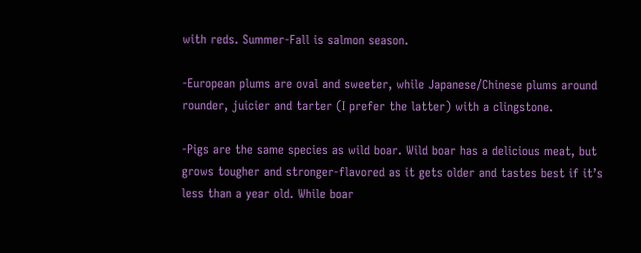with reds. Summer-Fall is salmon season.

-European plums are oval and sweeter, while Japanese/Chinese plums around rounder, juicier and tarter (I prefer the latter) with a clingstone.

-Pigs are the same species as wild boar. Wild boar has a delicious meat, but grows tougher and stronger-flavored as it gets older and tastes best if it’s less than a year old. While boar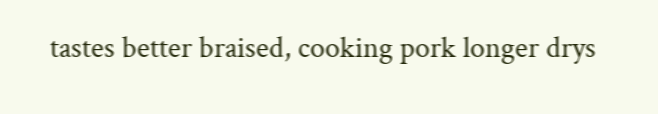tastes better braised, cooking pork longer drys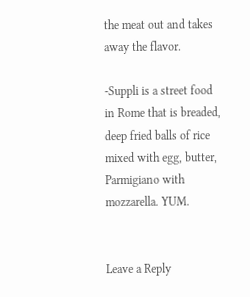the meat out and takes away the flavor.

-Suppli is a street food in Rome that is breaded, deep fried balls of rice mixed with egg, butter, Parmigiano with mozzarella. YUM.


Leave a Reply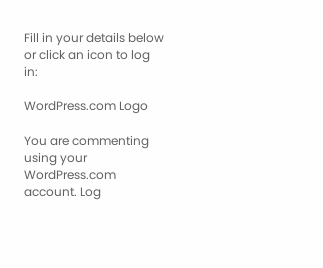Fill in your details below or click an icon to log in:

WordPress.com Logo

You are commenting using your WordPress.com account. Log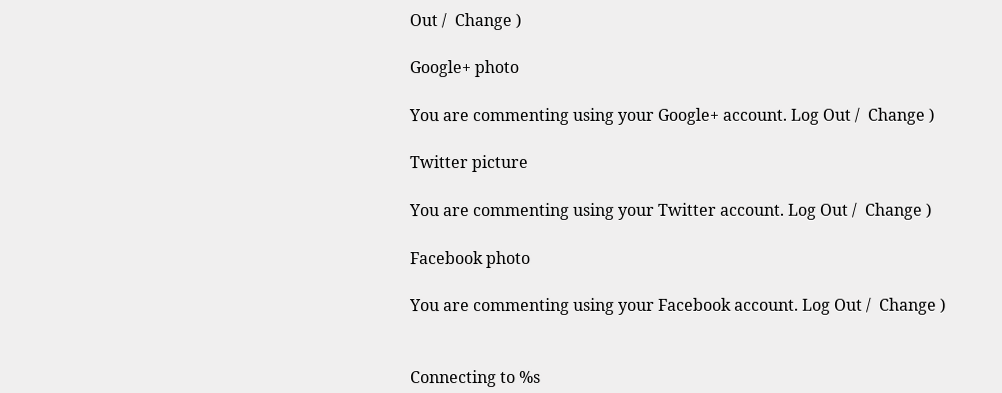Out /  Change )

Google+ photo

You are commenting using your Google+ account. Log Out /  Change )

Twitter picture

You are commenting using your Twitter account. Log Out /  Change )

Facebook photo

You are commenting using your Facebook account. Log Out /  Change )


Connecting to %s